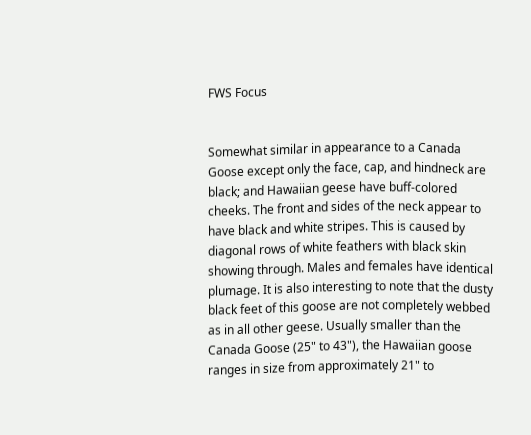FWS Focus


Somewhat similar in appearance to a Canada Goose except only the face, cap, and hindneck are black; and Hawaiian geese have buff-colored cheeks. The front and sides of the neck appear to have black and white stripes. This is caused by diagonal rows of white feathers with black skin showing through. Males and females have identical plumage. It is also interesting to note that the dusty black feet of this goose are not completely webbed as in all other geese. Usually smaller than the Canada Goose (25" to 43"), the Hawaiian goose ranges in size from approximately 21" to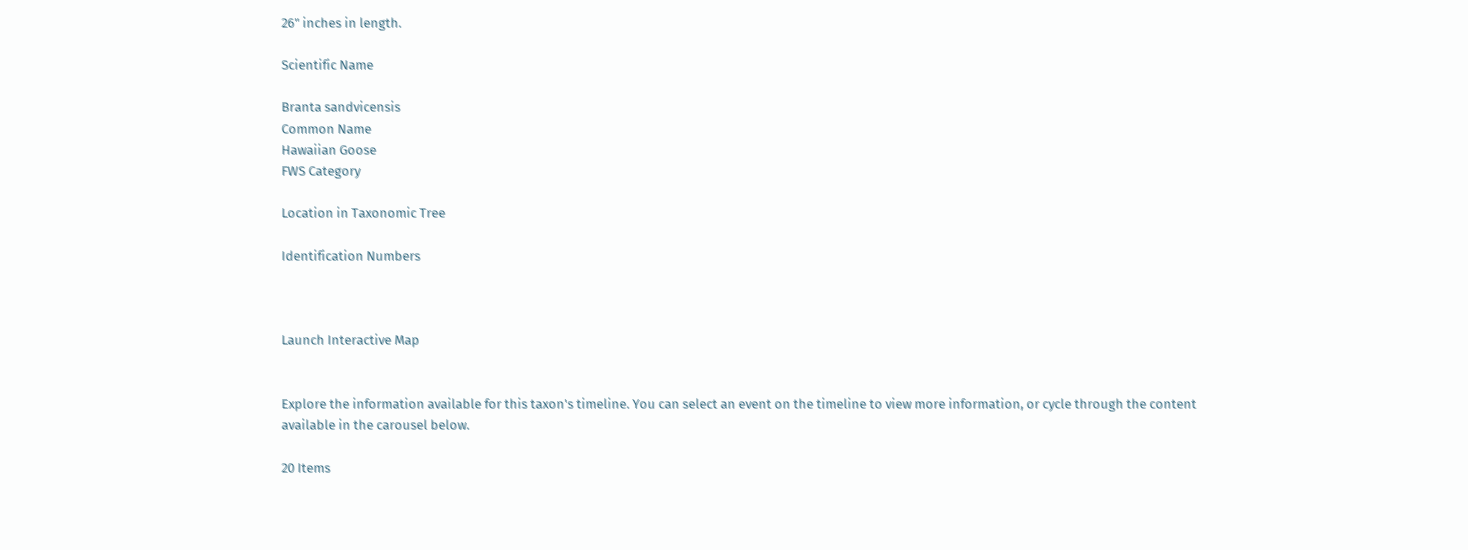26" inches in length.

Scientific Name

Branta sandvicensis
Common Name
Hawaiian Goose
FWS Category

Location in Taxonomic Tree

Identification Numbers



Launch Interactive Map


Explore the information available for this taxon's timeline. You can select an event on the timeline to view more information, or cycle through the content available in the carousel below.

20 Items